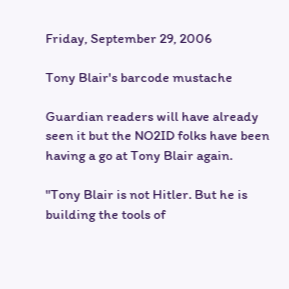Friday, September 29, 2006

Tony Blair's barcode mustache

Guardian readers will have already seen it but the NO2ID folks have been having a go at Tony Blair again.

"Tony Blair is not Hitler. But he is building the tools of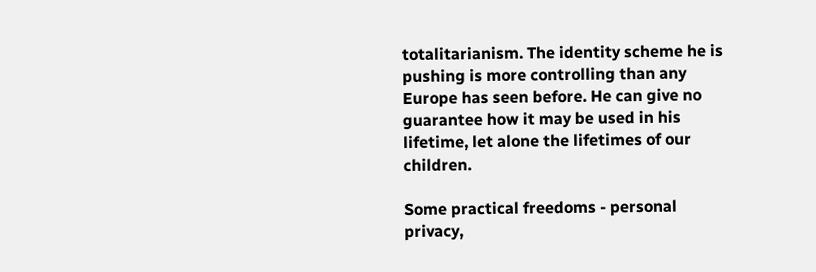totalitarianism. The identity scheme he is pushing is more controlling than any Europe has seen before. He can give no guarantee how it may be used in his lifetime, let alone the lifetimes of our children.

Some practical freedoms - personal privacy,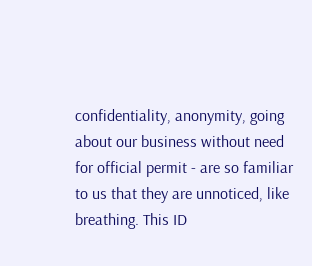confidentiality, anonymity, going about our business without need for official permit - are so familiar to us that they are unnoticed, like breathing. This ID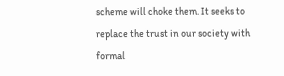scheme will choke them. It seeks to replace the trust in our society with formal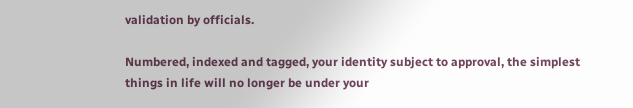validation by officials.

Numbered, indexed and tagged, your identity subject to approval, the simplest things in life will no longer be under your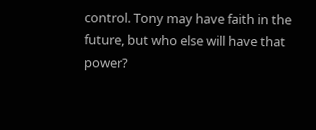control. Tony may have faith in the future, but who else will have that power?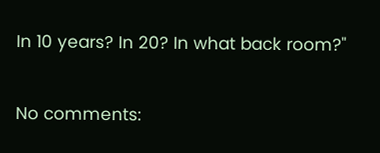In 10 years? In 20? In what back room?"

No comments: